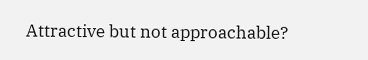Attractive but not approachable?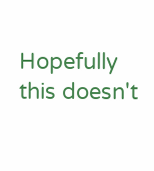Hopefully this doesn't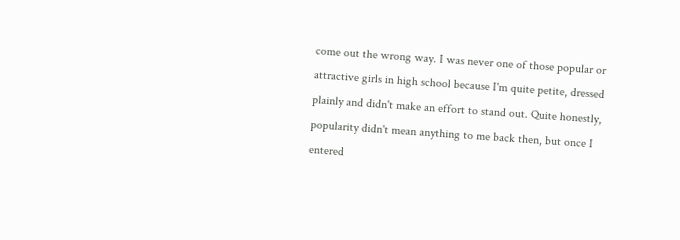come out the wrong way. I was never one of those popular or attractive girls in high school because I'm quite petite, dressed plainly and didn't make an effort to stand out. Quite honestly, popularity didn't mean anything to me back then, but once I entered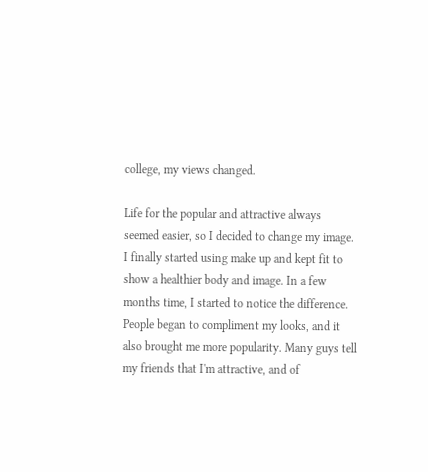college, my views changed.

Life for the popular and attractive always seemed easier, so I decided to change my image. I finally started using make up and kept fit to show a healthier body and image. In a few months time, I started to notice the difference. People began to compliment my looks, and it also brought me more popularity. Many guys tell my friends that I'm attractive, and of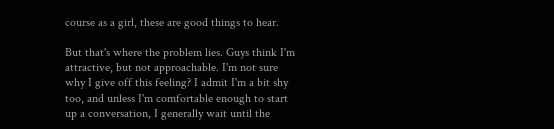course as a girl, these are good things to hear.

But that's where the problem lies. Guys think I'm attractive, but not approachable. I'm not sure why I give off this feeling? I admit I'm a bit shy too, and unless I'm comfortable enough to start up a conversation, I generally wait until the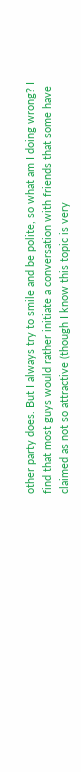other party does. But I always try to smile and be polite, so what am I doing wrong? I find that most guys would rather initiate a conversation with friends that some have claimed as not so attractive (though I know this topic is very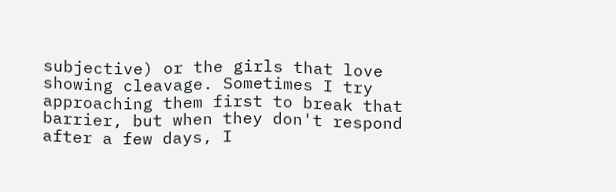subjective) or the girls that love showing cleavage. Sometimes I try approaching them first to break that barrier, but when they don't respond after a few days, I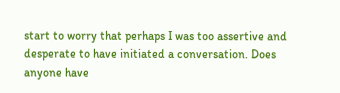start to worry that perhaps I was too assertive and desperate to have initiated a conversation. Does anyone have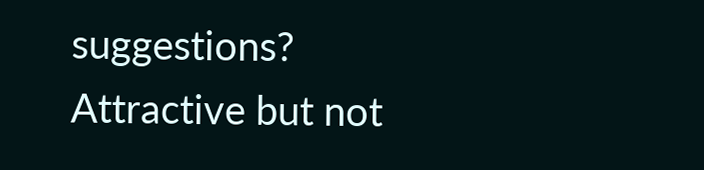suggestions?
Attractive but not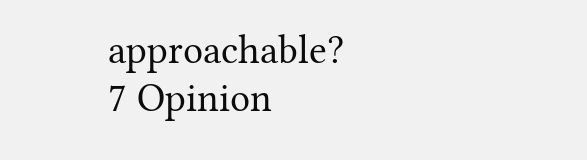approachable?
7 Opinion